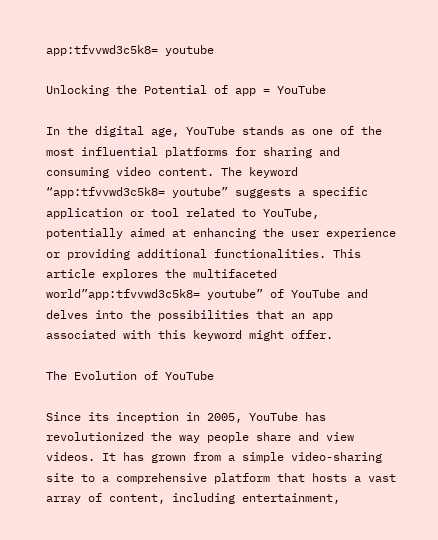app:tfvvwd3c5k8= youtube

Unlocking the Potential of app = YouTube

In the digital age, YouTube stands as one of the most influential platforms for sharing and consuming video content. The keyword “app:tfvvwd3c5k8= youtube” suggests a specific application or tool related to YouTube, potentially aimed at enhancing the user experience or providing additional functionalities. This article explores the multifaceted world”app:tfvvwd3c5k8= youtube” of YouTube and delves into the possibilities that an app associated with this keyword might offer.

The Evolution of YouTube

Since its inception in 2005, YouTube has revolutionized the way people share and view videos. It has grown from a simple video-sharing site to a comprehensive platform that hosts a vast array of content, including entertainment,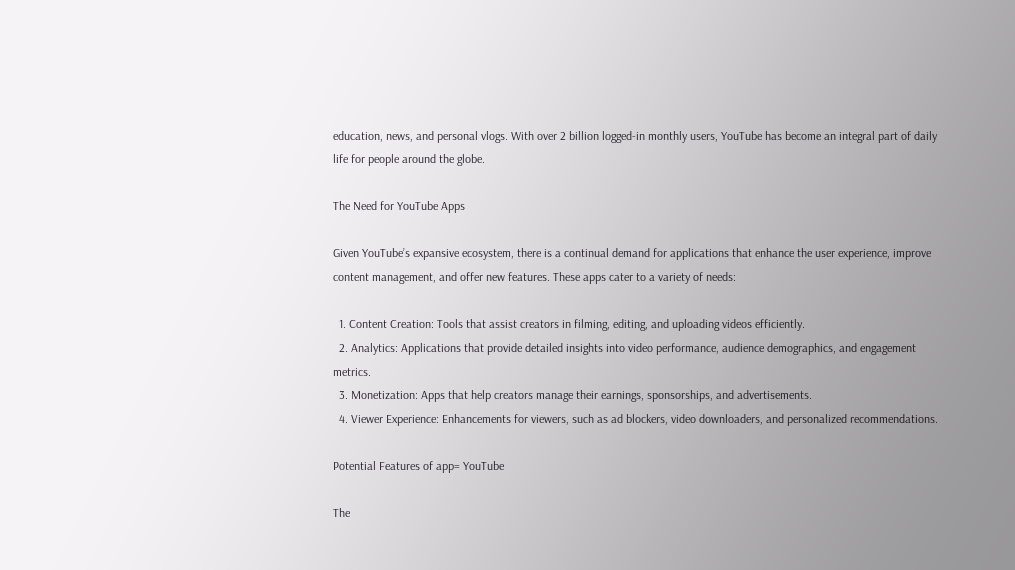education, news, and personal vlogs. With over 2 billion logged-in monthly users, YouTube has become an integral part of daily life for people around the globe.

The Need for YouTube Apps

Given YouTube’s expansive ecosystem, there is a continual demand for applications that enhance the user experience, improve content management, and offer new features. These apps cater to a variety of needs:

  1. Content Creation: Tools that assist creators in filming, editing, and uploading videos efficiently.
  2. Analytics: Applications that provide detailed insights into video performance, audience demographics, and engagement metrics.
  3. Monetization: Apps that help creators manage their earnings, sponsorships, and advertisements.
  4. Viewer Experience: Enhancements for viewers, such as ad blockers, video downloaders, and personalized recommendations.

Potential Features of app= YouTube

The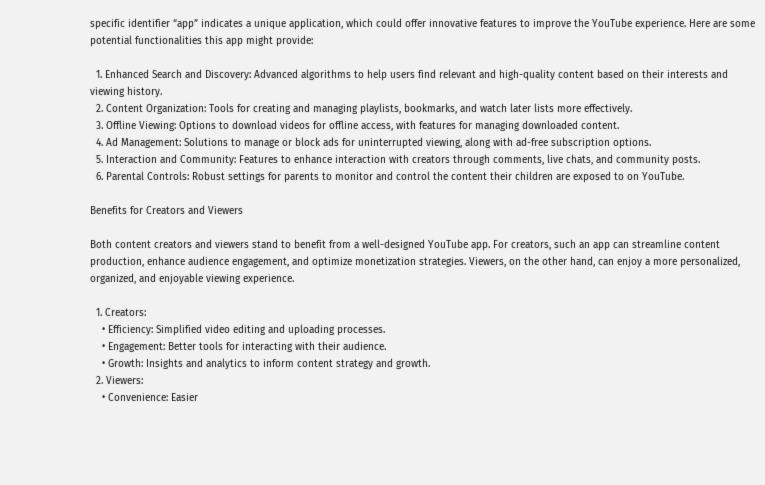specific identifier “app” indicates a unique application, which could offer innovative features to improve the YouTube experience. Here are some potential functionalities this app might provide:

  1. Enhanced Search and Discovery: Advanced algorithms to help users find relevant and high-quality content based on their interests and viewing history.
  2. Content Organization: Tools for creating and managing playlists, bookmarks, and watch later lists more effectively.
  3. Offline Viewing: Options to download videos for offline access, with features for managing downloaded content.
  4. Ad Management: Solutions to manage or block ads for uninterrupted viewing, along with ad-free subscription options.
  5. Interaction and Community: Features to enhance interaction with creators through comments, live chats, and community posts.
  6. Parental Controls: Robust settings for parents to monitor and control the content their children are exposed to on YouTube.

Benefits for Creators and Viewers

Both content creators and viewers stand to benefit from a well-designed YouTube app. For creators, such an app can streamline content production, enhance audience engagement, and optimize monetization strategies. Viewers, on the other hand, can enjoy a more personalized, organized, and enjoyable viewing experience.

  1. Creators:
    • Efficiency: Simplified video editing and uploading processes.
    • Engagement: Better tools for interacting with their audience.
    • Growth: Insights and analytics to inform content strategy and growth.
  2. Viewers:
    • Convenience: Easier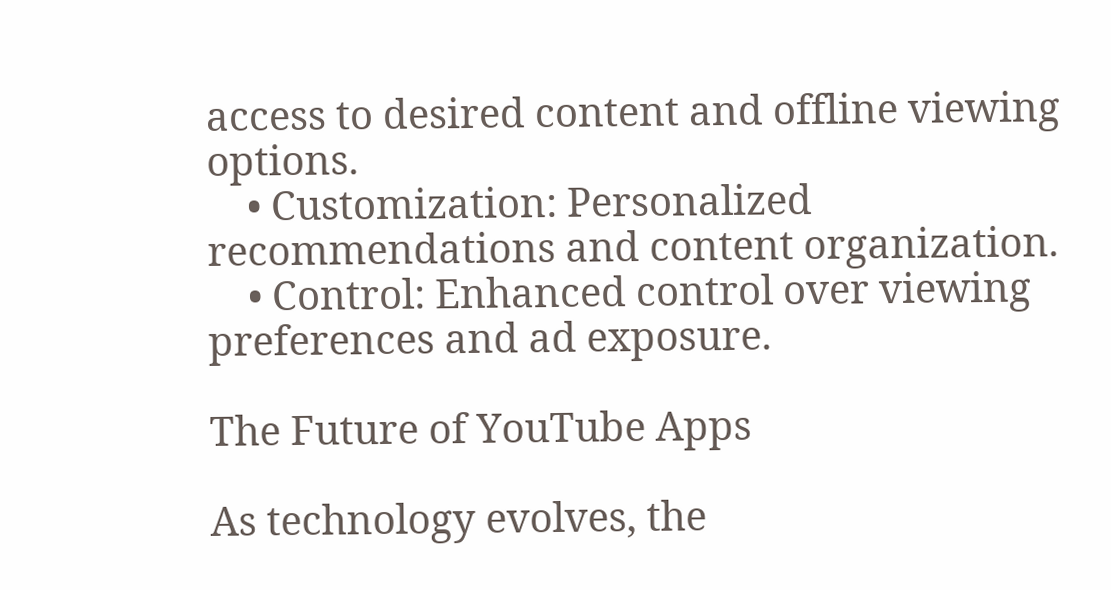access to desired content and offline viewing options.
    • Customization: Personalized recommendations and content organization.
    • Control: Enhanced control over viewing preferences and ad exposure.

The Future of YouTube Apps

As technology evolves, the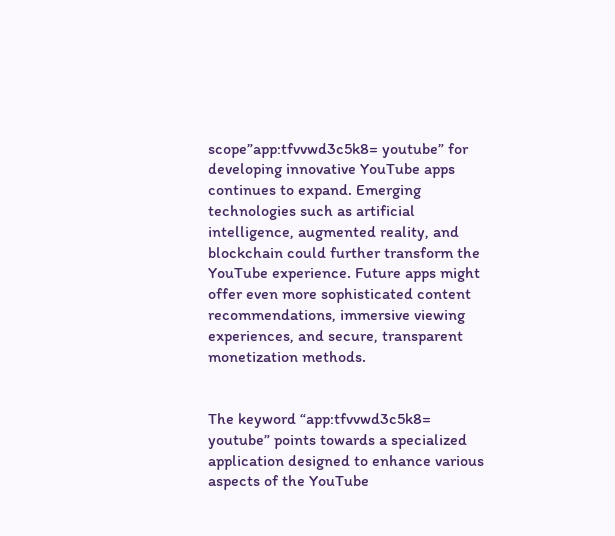scope”app:tfvvwd3c5k8= youtube” for developing innovative YouTube apps continues to expand. Emerging technologies such as artificial intelligence, augmented reality, and blockchain could further transform the YouTube experience. Future apps might offer even more sophisticated content recommendations, immersive viewing experiences, and secure, transparent monetization methods.


The keyword “app:tfvvwd3c5k8= youtube” points towards a specialized application designed to enhance various aspects of the YouTube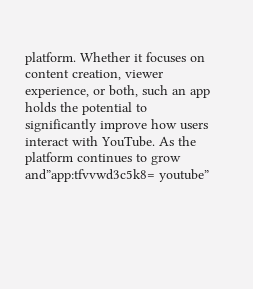platform. Whether it focuses on content creation, viewer experience, or both, such an app holds the potential to significantly improve how users interact with YouTube. As the platform continues to grow and”app:tfvvwd3c5k8= youtube”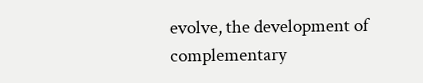evolve, the development of complementary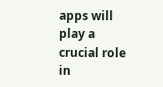apps will play a crucial role in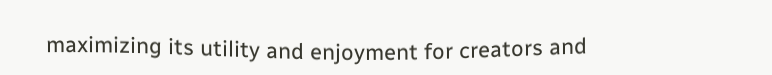maximizing its utility and enjoyment for creators and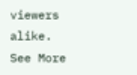viewers alike. See More